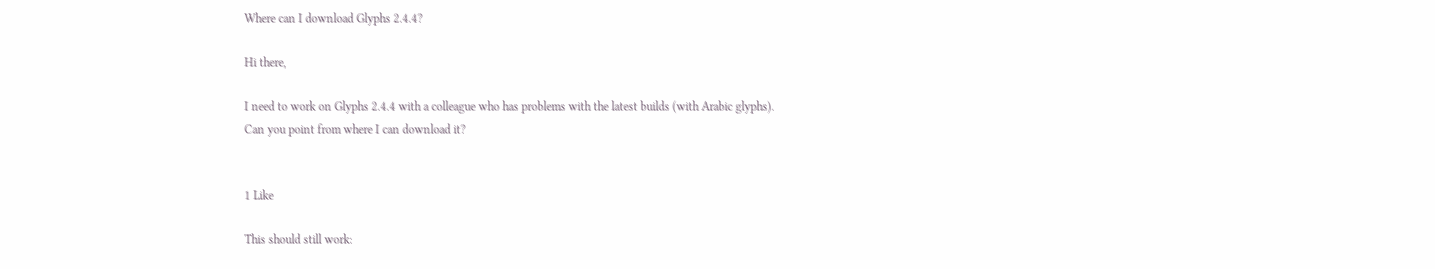Where can I download Glyphs 2.4.4?

Hi there,

I need to work on Glyphs 2.4.4 with a colleague who has problems with the latest builds (with Arabic glyphs).
Can you point from where I can download it?


1 Like

This should still work: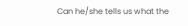Can he/she tells us what the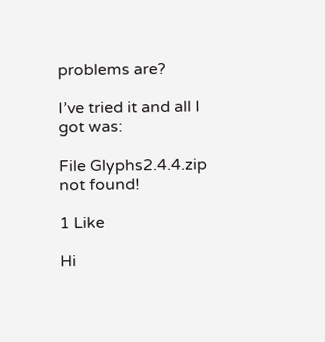problems are?

I’ve tried it and all I got was:

File Glyphs2.4.4.zip not found!

1 Like

Hi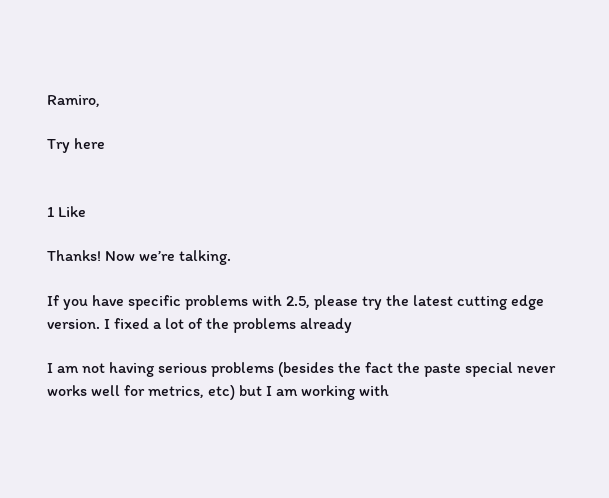Ramiro,

Try here


1 Like

Thanks! Now we’re talking.

If you have specific problems with 2.5, please try the latest cutting edge version. I fixed a lot of the problems already

I am not having serious problems (besides the fact the paste special never works well for metrics, etc) but I am working with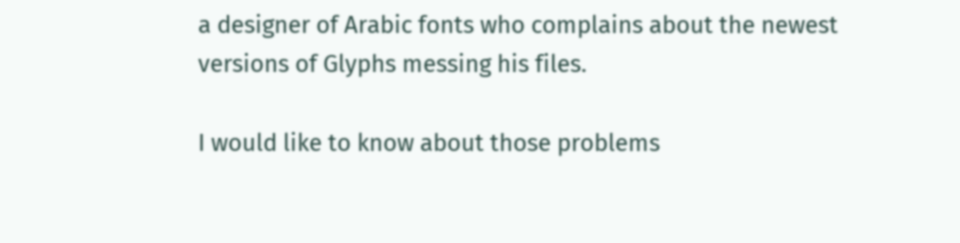a designer of Arabic fonts who complains about the newest versions of Glyphs messing his files.

I would like to know about those problems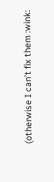(otherwise I can’t fix them :wink: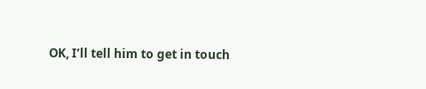OK, I’ll tell him to get in touch